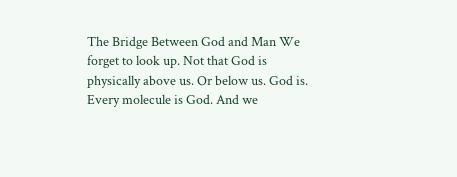The Bridge Between God and Man We forget to look up. Not that God is physically above us. Or below us. God is. Every molecule is God. And we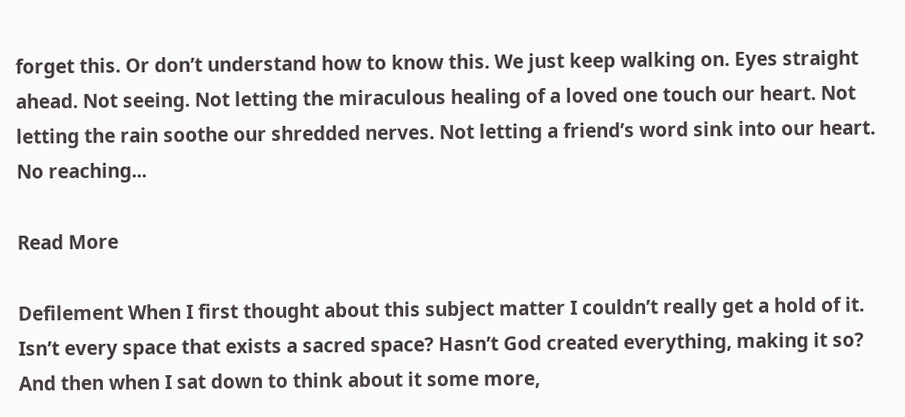forget this. Or don’t understand how to know this. We just keep walking on. Eyes straight ahead. Not seeing. Not letting the miraculous healing of a loved one touch our heart. Not letting the rain soothe our shredded nerves. Not letting a friend’s word sink into our heart. No reaching...

Read More

Defilement When I first thought about this subject matter I couldn’t really get a hold of it. Isn’t every space that exists a sacred space? Hasn’t God created everything, making it so? And then when I sat down to think about it some more,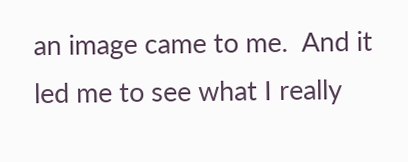an image came to me.  And it led me to see what I really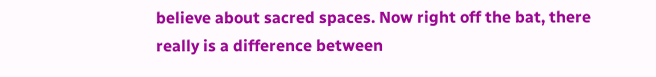believe about sacred spaces. Now right off the bat, there really is a difference between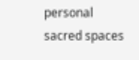personal sacred spaces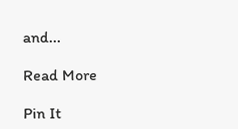and...

Read More

Pin It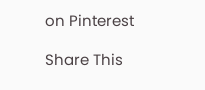on Pinterest

Share This